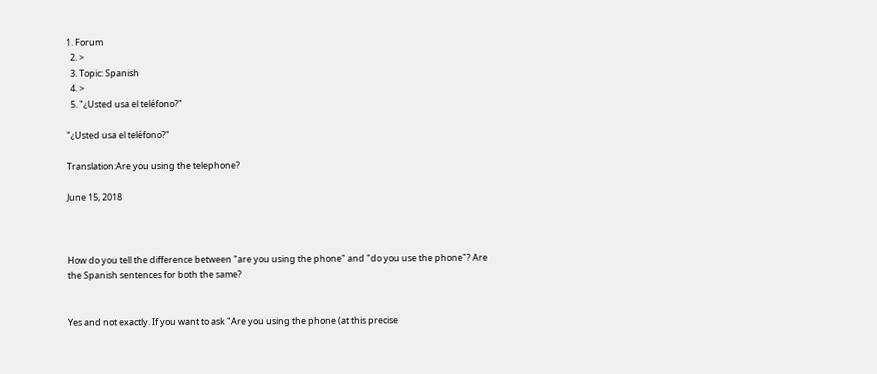1. Forum
  2. >
  3. Topic: Spanish
  4. >
  5. "¿Usted usa el teléfono?"

"¿Usted usa el teléfono?"

Translation:Are you using the telephone?

June 15, 2018



How do you tell the difference between "are you using the phone" and "do you use the phone"? Are the Spanish sentences for both the same?


Yes and not exactly. If you want to ask "Are you using the phone (at this precise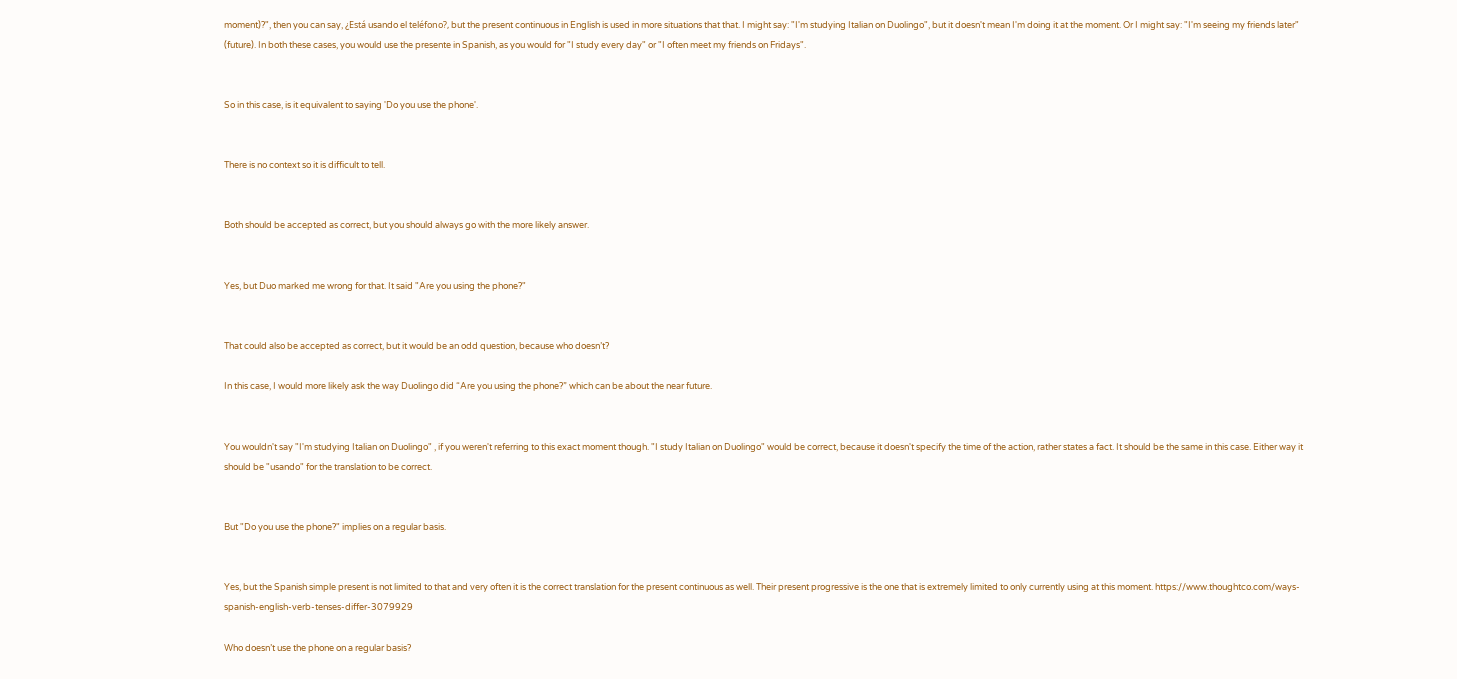moment)?", then you can say, ¿Está usando el teléfono?, but the present continuous in English is used in more situations that that. I might say: "I'm studying Italian on Duolingo", but it doesn't mean I'm doing it at the moment. Or I might say: "I'm seeing my friends later" (future). In both these cases, you would use the presente in Spanish, as you would for "I study every day" or "I often meet my friends on Fridays".


So in this case, is it equivalent to saying 'Do you use the phone'.


There is no context so it is difficult to tell.


Both should be accepted as correct, but you should always go with the more likely answer.


Yes, but Duo marked me wrong for that. It said "Are you using the phone?"


That could also be accepted as correct, but it would be an odd question, because who doesn’t?

In this case, I would more likely ask the way Duolingo did “Are you using the phone?” which can be about the near future.


You wouldn't say "I'm studying Italian on Duolingo" , if you weren't referring to this exact moment though. "I study Italian on Duolingo" would be correct, because it doesn't specify the time of the action, rather states a fact. It should be the same in this case. Either way it should be "usando" for the translation to be correct.


But "Do you use the phone?" implies on a regular basis.


Yes, but the Spanish simple present is not limited to that and very often it is the correct translation for the present continuous as well. Their present progressive is the one that is extremely limited to only currently using at this moment. https://www.thoughtco.com/ways-spanish-english-verb-tenses-differ-3079929

Who doesn’t use the phone on a regular basis?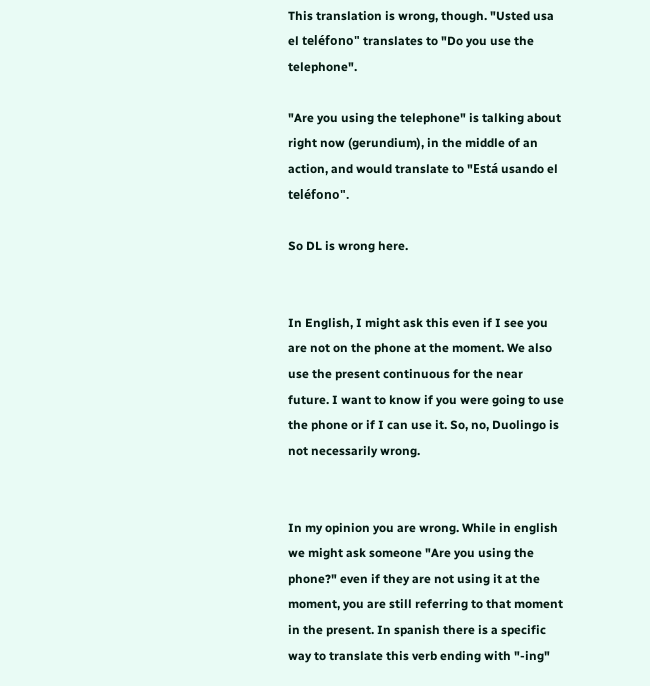This translation is wrong, though. "Usted usa el teléfono" translates to "Do you use the telephone".

"Are you using the telephone" is talking about right now (gerundium), in the middle of an action, and would translate to "Está usando el teléfono".

So DL is wrong here.


In English, I might ask this even if I see you are not on the phone at the moment. We also use the present continuous for the near future. I want to know if you were going to use the phone or if I can use it. So, no, Duolingo is not necessarily wrong.


In my opinion you are wrong. While in english we might ask someone "Are you using the phone?" even if they are not using it at the moment, you are still referring to that moment in the present. In spanish there is a specific way to translate this verb ending with "-ing"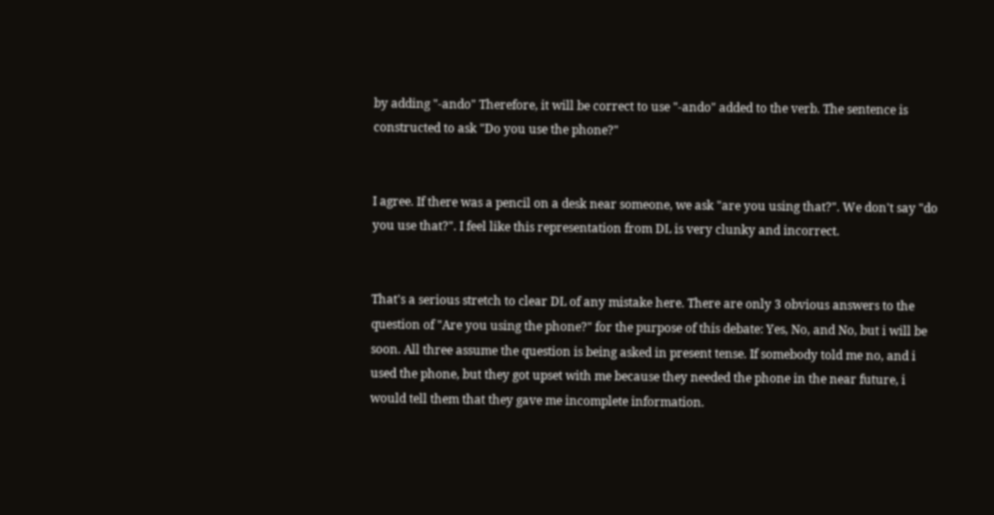by adding "-ando" Therefore, it will be correct to use "-ando" added to the verb. The sentence is constructed to ask "Do you use the phone?"


I agree. If there was a pencil on a desk near someone, we ask "are you using that?". We don't say "do you use that?". I feel like this representation from DL is very clunky and incorrect.


That's a serious stretch to clear DL of any mistake here. There are only 3 obvious answers to the question of "Are you using the phone?" for the purpose of this debate: Yes, No, and No, but i will be soon. All three assume the question is being asked in present tense. If somebody told me no, and i used the phone, but they got upset with me because they needed the phone in the near future, i would tell them that they gave me incomplete information.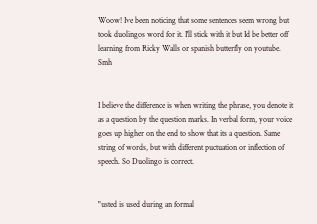Woow! Ive been noticing that some sentences seem wrong but took duolingos word for it. I'll stick with it but Id be better off learning from Ricky Walls or spanish butterfly on youtube. Smh


I believe the difference is when writing the phrase, you denote it as a question by the question marks. In verbal form, your voice goes up higher on the end to show that its a question. Same string of words, but with different puctuation or inflection of speech. So Duolingo is correct.


"usted is used during an formal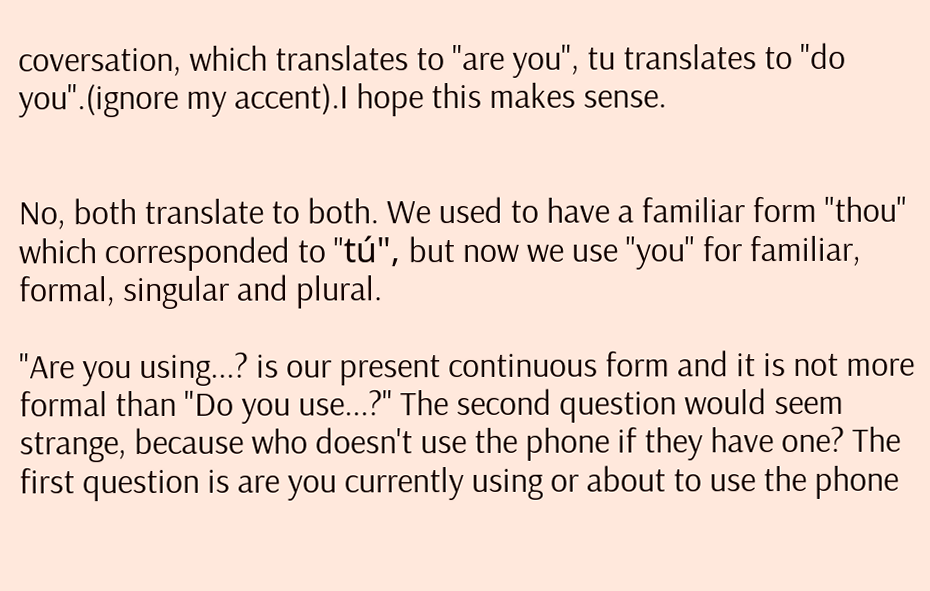coversation, which translates to "are you", tu translates to "do you".(ignore my accent).I hope this makes sense.


No, both translate to both. We used to have a familiar form "thou" which corresponded to "tú", but now we use "you" for familiar, formal, singular and plural.

"Are you using...? is our present continuous form and it is not more formal than "Do you use...?" The second question would seem strange, because who doesn't use the phone if they have one? The first question is are you currently using or about to use the phone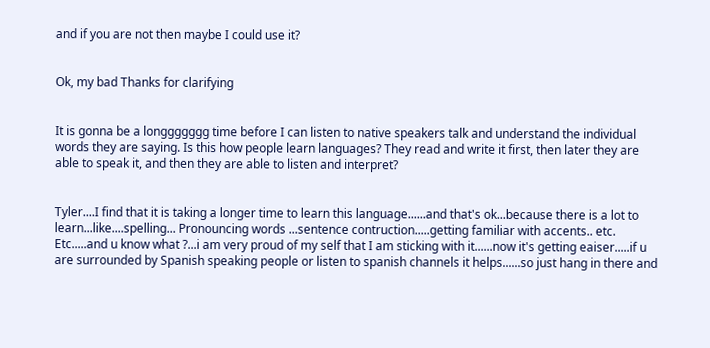and if you are not then maybe I could use it?


Ok, my bad Thanks for clarifying


It is gonna be a longgggggg time before I can listen to native speakers talk and understand the individual words they are saying. Is this how people learn languages? They read and write it first, then later they are able to speak it, and then they are able to listen and interpret?


Tyler....I find that it is taking a longer time to learn this language......and that's ok...because there is a lot to learn...like....spelling... Pronouncing words ...sentence contruction.....getting familiar with accents.. etc. Etc.....and u know what ?...i am very proud of my self that I am sticking with it......now it's getting eaiser.....if u are surrounded by Spanish speaking people or listen to spanish channels it helps......so just hang in there and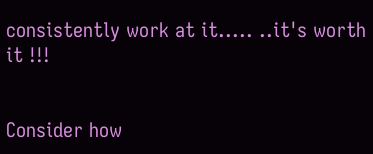consistently work at it..... ..it's worth it !!!


Consider how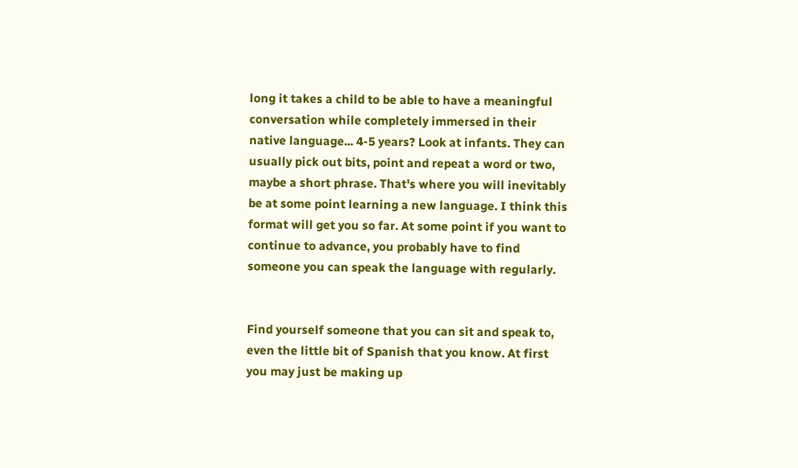long it takes a child to be able to have a meaningful conversation while completely immersed in their native language... 4-5 years? Look at infants. They can usually pick out bits, point and repeat a word or two, maybe a short phrase. That's where you will inevitably be at some point learning a new language. I think this format will get you so far. At some point if you want to continue to advance, you probably have to find someone you can speak the language with regularly.


Find yourself someone that you can sit and speak to, even the little bit of Spanish that you know. At first you may just be making up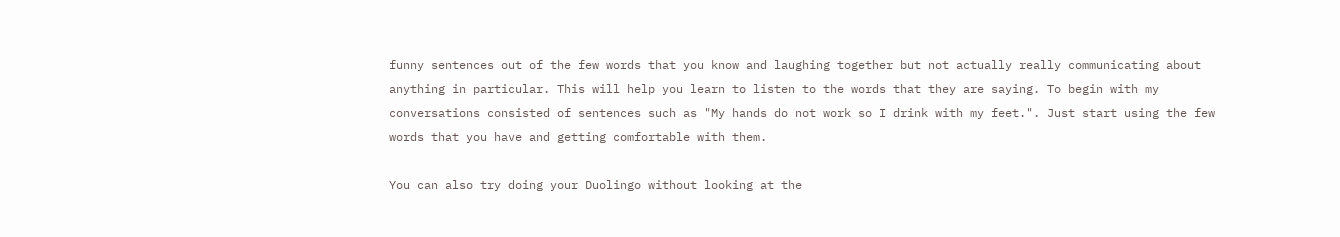funny sentences out of the few words that you know and laughing together but not actually really communicating about anything in particular. This will help you learn to listen to the words that they are saying. To begin with my conversations consisted of sentences such as "My hands do not work so I drink with my feet.". Just start using the few words that you have and getting comfortable with them.

You can also try doing your Duolingo without looking at the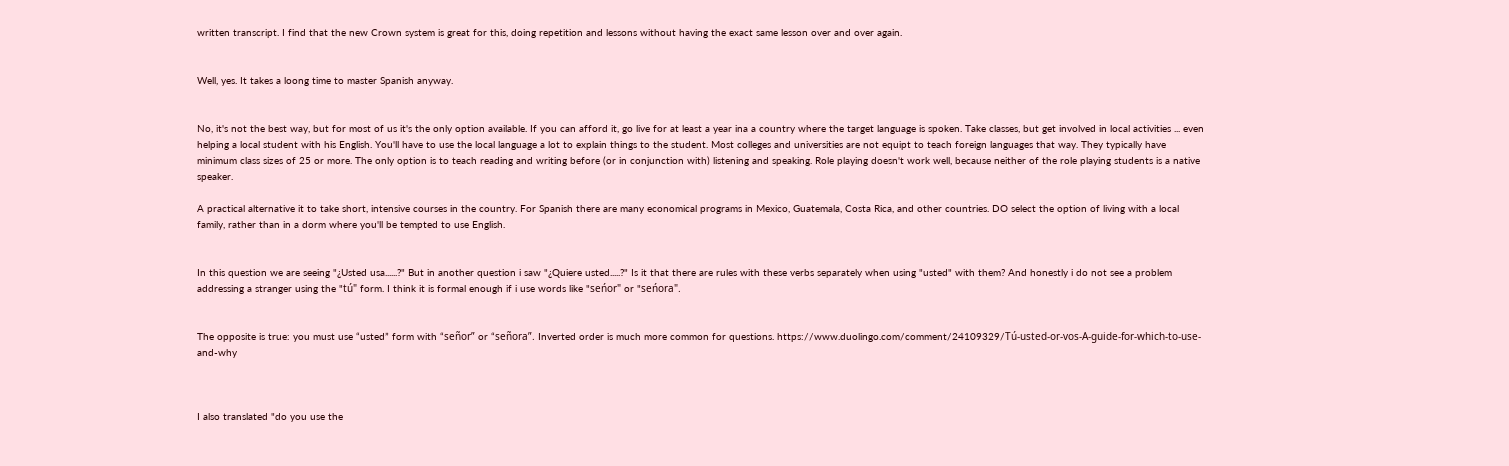written transcript. I find that the new Crown system is great for this, doing repetition and lessons without having the exact same lesson over and over again.


Well, yes. It takes a loong time to master Spanish anyway.


No, it's not the best way, but for most of us it's the only option available. If you can afford it, go live for at least a year ina a country where the target language is spoken. Take classes, but get involved in local activities ... even helping a local student with his English. You'll have to use the local language a lot to explain things to the student. Most colleges and universities are not equipt to teach foreign languages that way. They typically have minimum class sizes of 25 or more. The only option is to teach reading and writing before (or in conjunction with) listening and speaking. Role playing doesn't work well, because neither of the role playing students is a native speaker.

A practical alternative it to take short, intensive courses in the country. For Spanish there are many economical programs in Mexico, Guatemala, Costa Rica, and other countries. DO select the option of living with a local family, rather than in a dorm where you'll be tempted to use English.


In this question we are seeing "¿Usted usa......?" But in another question i saw "¿Quiere usted.....?" Is it that there are rules with these verbs separately when using "usted" with them? And honestly i do not see a problem addressing a stranger using the "tú" form. I think it is formal enough if i use words like "seńor" or "seńora".


The opposite is true: you must use “usted” form with “señor” or “señora”. Inverted order is much more common for questions. https://www.duolingo.com/comment/24109329/Tú-usted-or-vos-A-guide-for-which-to-use-and-why



I also translated "do you use the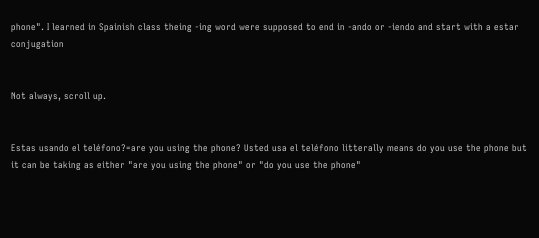phone". I learned in Spainish class theing -ing word were supposed to end in -ando or -iendo and start with a estar conjugation


Not always, scroll up.


Estas usando el teléfono?=are you using the phone? Usted usa el teléfono litterally means do you use the phone but it can be taking as either "are you using the phone" or "do you use the phone"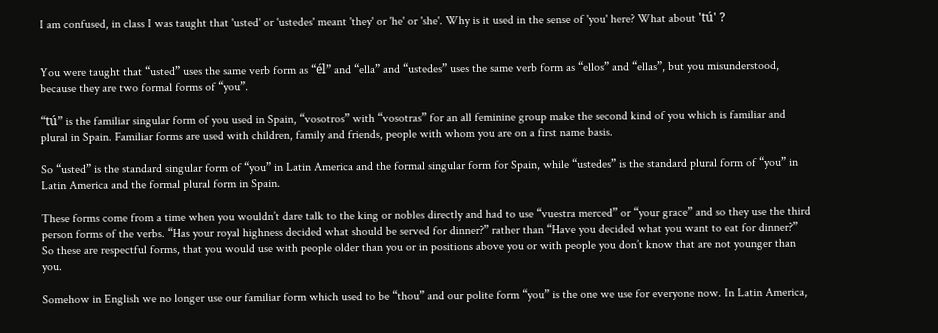I am confused, in class I was taught that 'usted' or 'ustedes' meant 'they' or 'he' or 'she'. Why is it used in the sense of 'you' here? What about 'tú' ?


You were taught that “usted” uses the same verb form as “él” and “ella” and “ustedes” uses the same verb form as “ellos” and “ellas”, but you misunderstood, because they are two formal forms of “you”.

“tú” is the familiar singular form of you used in Spain, “vosotros” with “vosotras” for an all feminine group make the second kind of you which is familiar and plural in Spain. Familiar forms are used with children, family and friends, people with whom you are on a first name basis.

So “usted” is the standard singular form of “you” in Latin America and the formal singular form for Spain, while “ustedes” is the standard plural form of “you” in Latin America and the formal plural form in Spain.

These forms come from a time when you wouldn’t dare talk to the king or nobles directly and had to use “vuestra merced” or “your grace” and so they use the third person forms of the verbs. “Has your royal highness decided what should be served for dinner?” rather than “Have you decided what you want to eat for dinner?” So these are respectful forms, that you would use with people older than you or in positions above you or with people you don’t know that are not younger than you.

Somehow in English we no longer use our familiar form which used to be “thou” and our polite form “you” is the one we use for everyone now. In Latin America,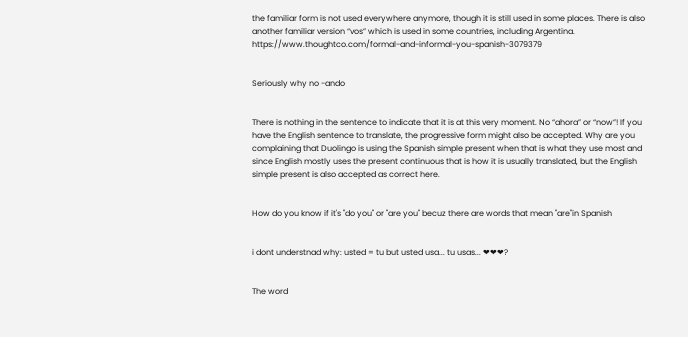the familiar form is not used everywhere anymore, though it is still used in some places. There is also another familiar version “vos” which is used in some countries, including Argentina. https://www.thoughtco.com/formal-and-informal-you-spanish-3079379


Seriously why no -ando


There is nothing in the sentence to indicate that it is at this very moment. No “ahora” or “now”! If you have the English sentence to translate, the progressive form might also be accepted. Why are you complaining that Duolingo is using the Spanish simple present when that is what they use most and since English mostly uses the present continuous that is how it is usually translated, but the English simple present is also accepted as correct here.


How do you know if it's "do you" or "are you" becuz there are words that mean "are"in Spanish


i dont understnad why: usted = tu but usted usa... tu usas... ❤❤❤?


The word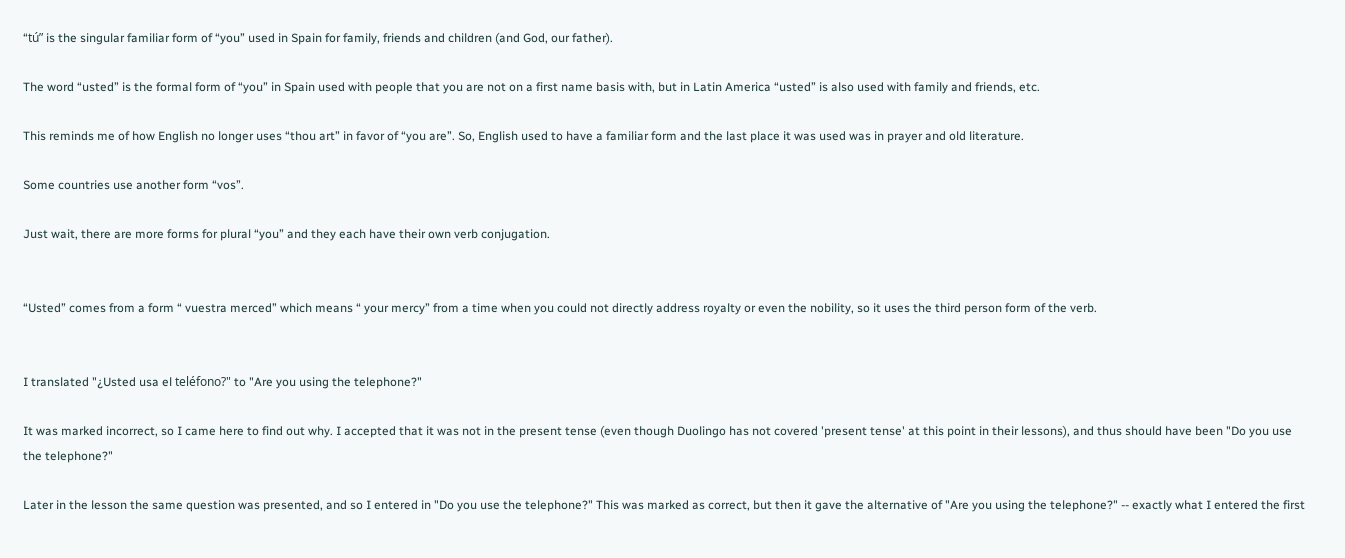“tú” is the singular familiar form of “you” used in Spain for family, friends and children (and God, our father).

The word “usted” is the formal form of “you” in Spain used with people that you are not on a first name basis with, but in Latin America “usted” is also used with family and friends, etc.

This reminds me of how English no longer uses “thou art” in favor of “you are”. So, English used to have a familiar form and the last place it was used was in prayer and old literature.

Some countries use another form “vos”.

Just wait, there are more forms for plural “you” and they each have their own verb conjugation.


“Usted” comes from a form “ vuestra merced” which means “ your mercy” from a time when you could not directly address royalty or even the nobility, so it uses the third person form of the verb.


I translated "¿Usted usa el teléfono?" to "Are you using the telephone?"

It was marked incorrect, so I came here to find out why. I accepted that it was not in the present tense (even though Duolingo has not covered 'present tense' at this point in their lessons), and thus should have been "Do you use the telephone?"

Later in the lesson the same question was presented, and so I entered in "Do you use the telephone?" This was marked as correct, but then it gave the alternative of "Are you using the telephone?" -- exactly what I entered the first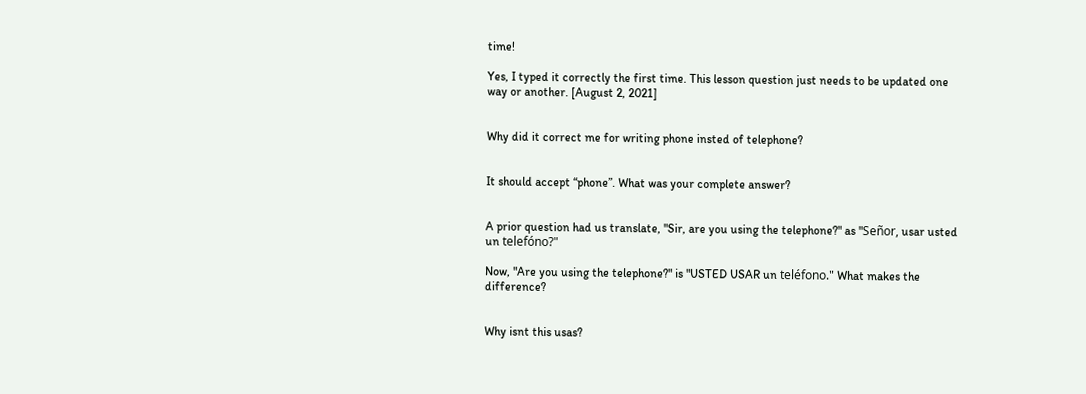time!

Yes, I typed it correctly the first time. This lesson question just needs to be updated one way or another. [August 2, 2021]


Why did it correct me for writing phone insted of telephone?


It should accept “phone”. What was your complete answer?


A prior question had us translate, "Sir, are you using the telephone?" as "Señor, usar usted un telefóno?"

Now, "Are you using the telephone?" is "USTED USAR un teléfono." What makes the difference?


Why isnt this usas?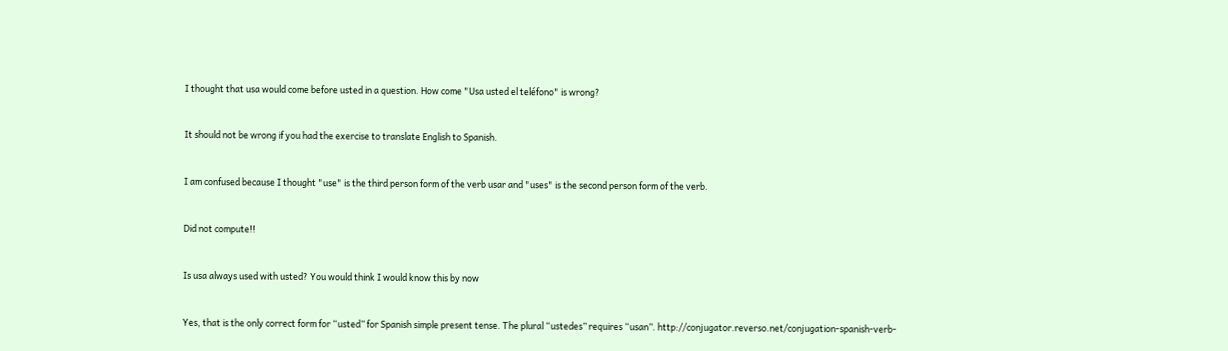I thought that usa would come before usted in a question. How come "Usa usted el teléfono" is wrong?


It should not be wrong if you had the exercise to translate English to Spanish.


I am confused because I thought "use" is the third person form of the verb usar and "uses" is the second person form of the verb.


Did not compute!!


Is usa always used with usted? You would think I would know this by now


Yes, that is the only correct form for “usted” for Spanish simple present tense. The plural “ustedes” requires “usan”. http://conjugator.reverso.net/conjugation-spanish-verb-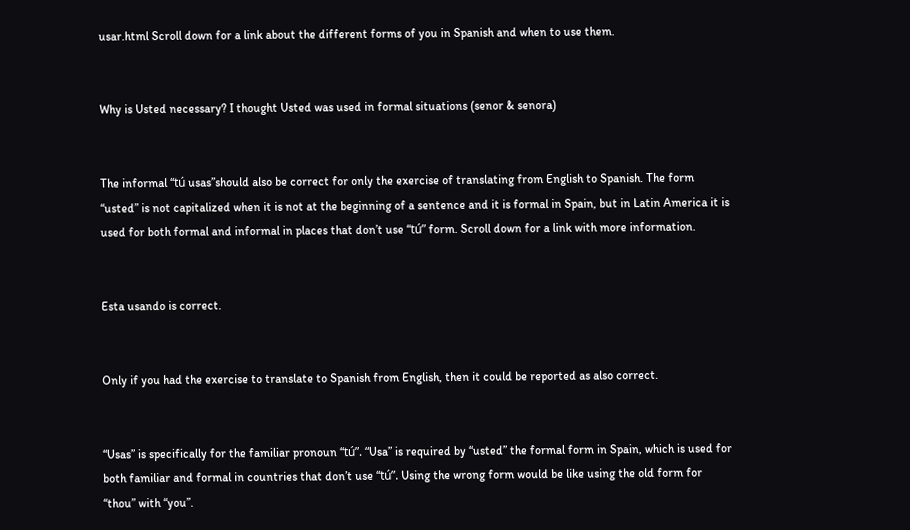usar.html Scroll down for a link about the different forms of you in Spanish and when to use them.


Why is Usted necessary? I thought Usted was used in formal situations (senor & senora)


The informal “tú usas”should also be correct for only the exercise of translating from English to Spanish. The form “usted” is not capitalized when it is not at the beginning of a sentence and it is formal in Spain, but in Latin America it is used for both formal and informal in places that don’t use “tú” form. Scroll down for a link with more information.


Esta usando is correct.


Only if you had the exercise to translate to Spanish from English, then it could be reported as also correct.


“Usas” is specifically for the familiar pronoun “tú”. “Usa” is required by “usted” the formal form in Spain, which is used for both familiar and formal in countries that don’t use “tú”. Using the wrong form would be like using the old form for “thou” with “you”.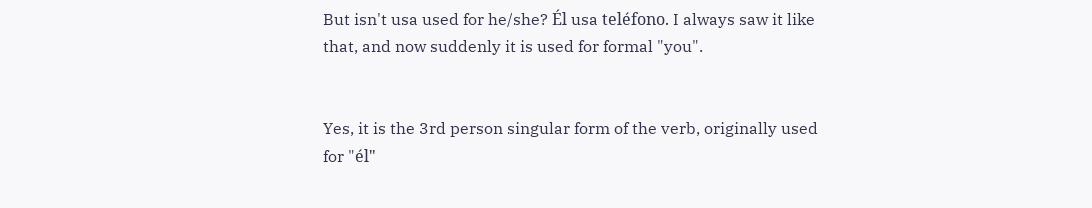But isn't usa used for he/she? Él usa teléfono. I always saw it like that, and now suddenly it is used for formal "you".


Yes, it is the 3rd person singular form of the verb, originally used for "él"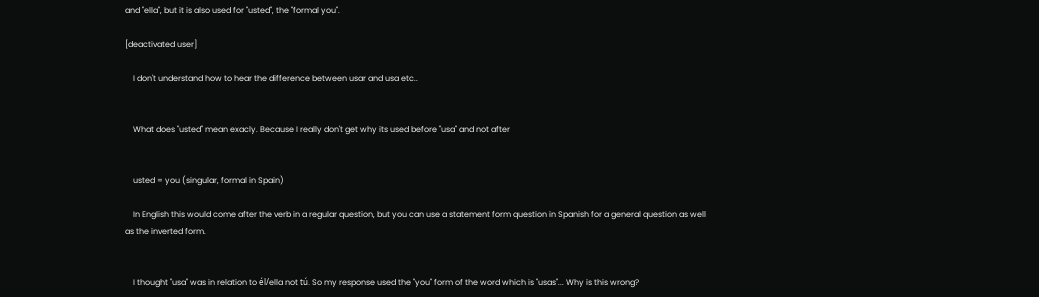and "ella", but it is also used for "usted", the "formal you".

[deactivated user]

    I don't understand how to hear the difference between usar and usa etc..


    What does "usted" mean exacly. Because I really don't get why its used before "usa" and not after


    usted = you (singular, formal in Spain)

    In English this would come after the verb in a regular question, but you can use a statement form question in Spanish for a general question as well as the inverted form.


    I thought "usa" was in relation to él/ella not tú. So my response used the "you" form of the word which is "usas"... Why is this wrong?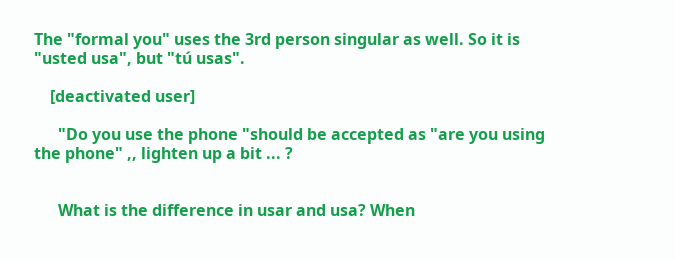The "formal you" uses the 3rd person singular as well. So it is "usted usa", but "tú usas".

    [deactivated user]

      "Do you use the phone "should be accepted as "are you using the phone" ,, lighten up a bit ... ?


      What is the difference in usar and usa? When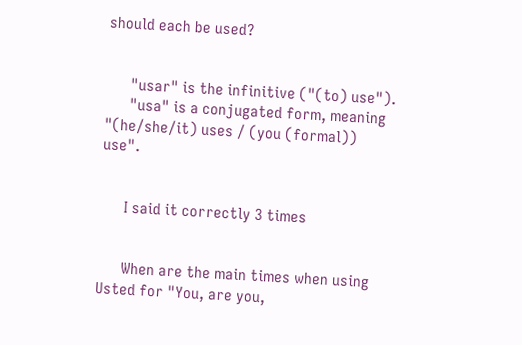should each be used?


      "usar" is the infinitive ("(to) use").
      "usa" is a conjugated form, meaning "(he/she/it) uses / (you (formal)) use".


      I said it correctly 3 times


      When are the main times when using Usted for "You, are you,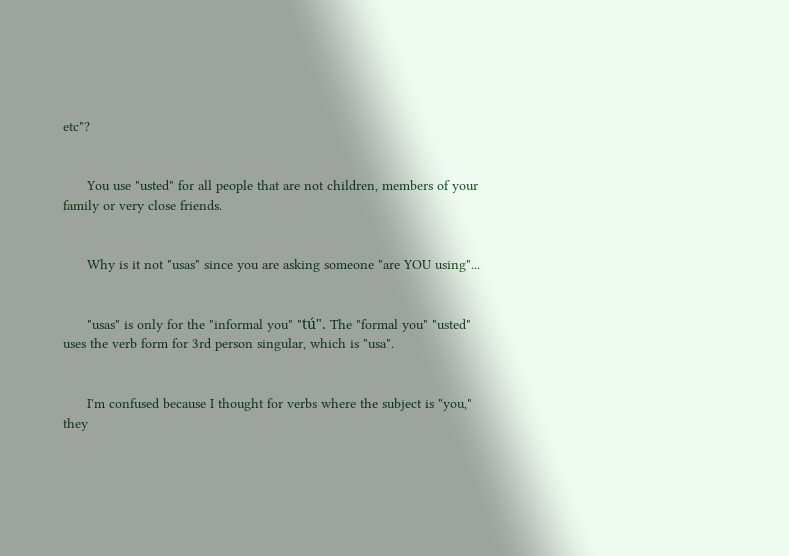etc"?


      You use "usted" for all people that are not children, members of your family or very close friends.


      Why is it not "usas" since you are asking someone "are YOU using"...


      "usas" is only for the "informal you" "tú". The "formal you" "usted" uses the verb form for 3rd person singular, which is "usa".


      I'm confused because I thought for verbs where the subject is "you," they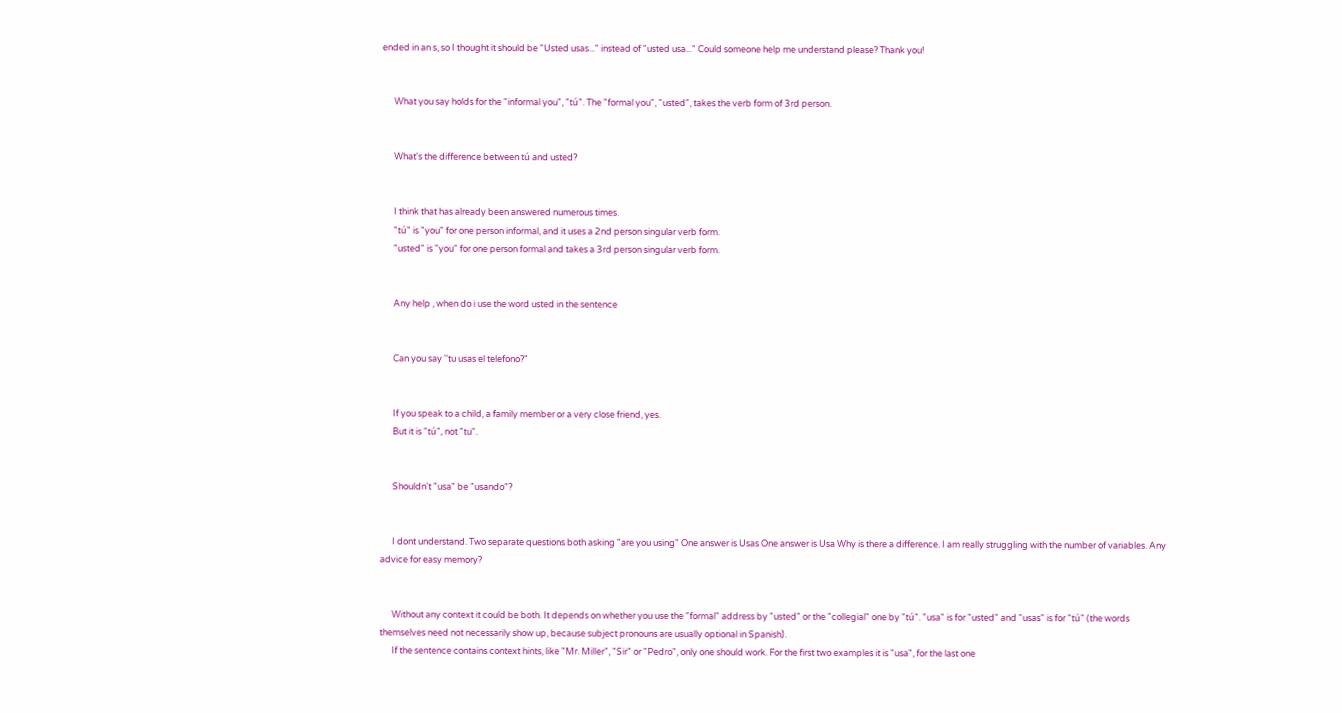ended in an s, so I thought it should be "Usted usas..." instead of "usted usa..." Could someone help me understand please? Thank you!


      What you say holds for the "informal you", "tú". The "formal you", "usted", takes the verb form of 3rd person.


      What's the difference between tú and usted?


      I think that has already been answered numerous times.
      "tú" is "you" for one person informal, and it uses a 2nd person singular verb form.
      "usted" is "you" for one person formal and takes a 3rd person singular verb form.


      Any help , when do i use the word usted in the sentence


      Can you say ''tu usas el telefono?"


      If you speak to a child, a family member or a very close friend, yes.
      But it is "tú", not "tu".


      Shouldn't "usa" be "usando"?


      I dont understand. Two separate questions both asking "are you using" One answer is Usas One answer is Usa Why is there a difference. I am really struggling with the number of variables. Any advice for easy memory?


      Without any context it could be both. It depends on whether you use the "formal" address by "usted" or the "collegial" one by "tú". "usa" is for "usted" and "usas" is for "tú" (the words themselves need not necessarily show up, because subject pronouns are usually optional in Spanish).
      If the sentence contains context hints, like "Mr. Miller", "Sir" or "Pedro", only one should work. For the first two examples it is "usa", for the last one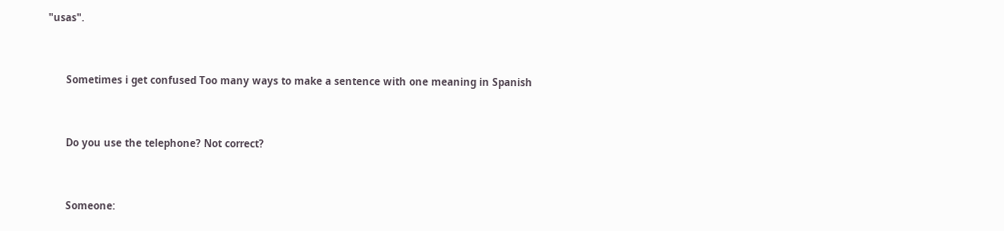"usas".


      Sometimes i get confused Too many ways to make a sentence with one meaning in Spanish


      Do you use the telephone? Not correct?


      Someone: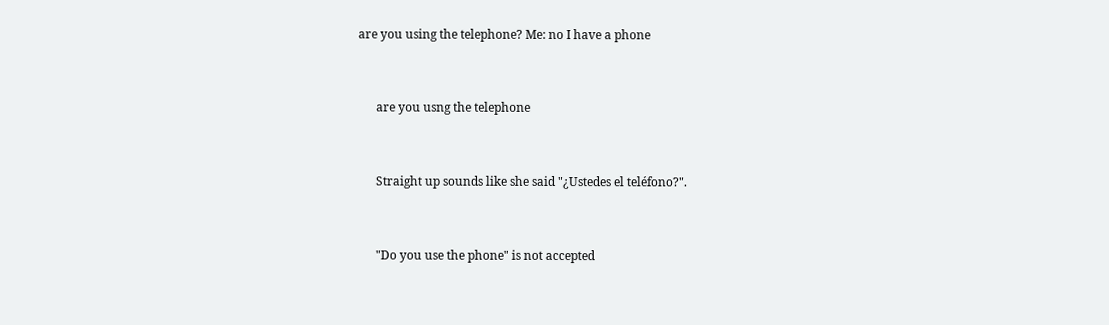are you using the telephone? Me: no I have a phone


      are you usng the telephone


      Straight up sounds like she said "¿Ustedes el teléfono?".


      "Do you use the phone" is not accepted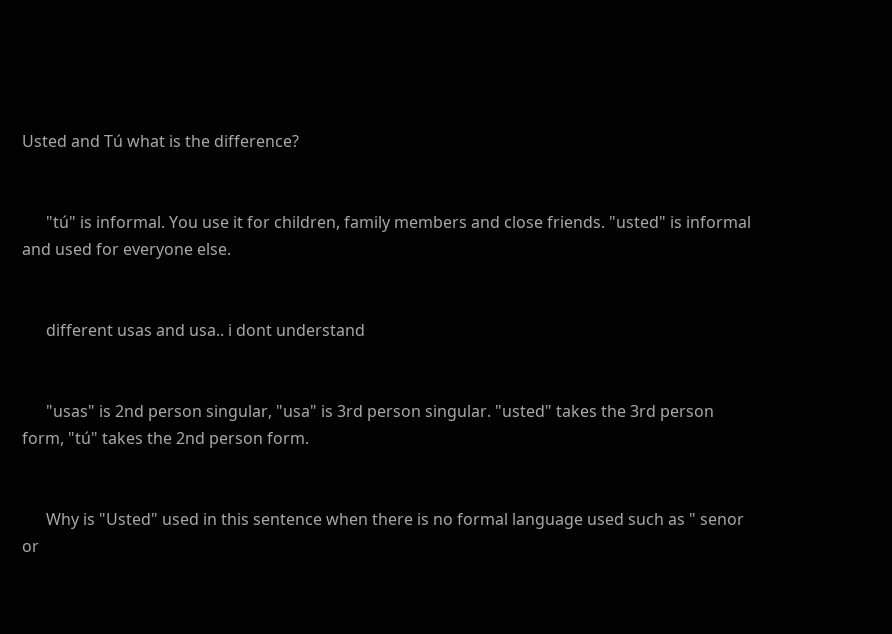Usted and Tú what is the difference?


      "tú" is informal. You use it for children, family members and close friends. "usted" is informal and used for everyone else.


      different usas and usa.. i dont understand


      "usas" is 2nd person singular, "usa" is 3rd person singular. "usted" takes the 3rd person form, "tú" takes the 2nd person form.


      Why is "Usted" used in this sentence when there is no formal language used such as " senor or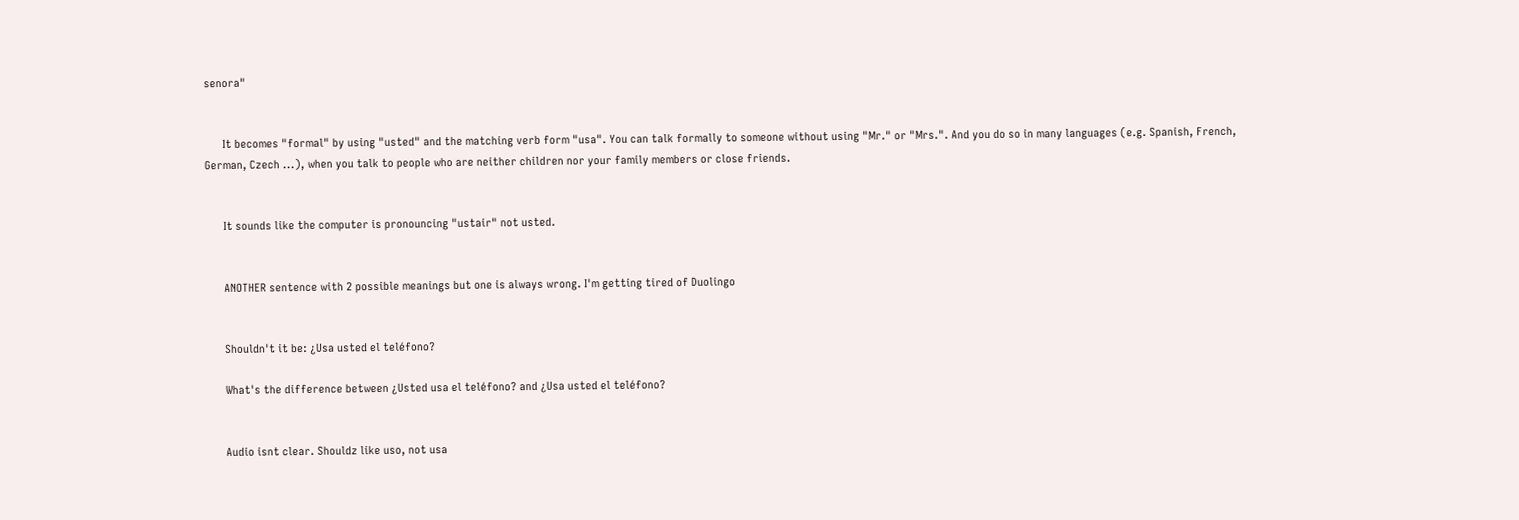senora"


      It becomes "formal" by using "usted" and the matching verb form "usa". You can talk formally to someone without using "Mr." or "Mrs.". And you do so in many languages (e.g. Spanish, French, German, Czech ...), when you talk to people who are neither children nor your family members or close friends.


      It sounds like the computer is pronouncing "ustair" not usted.


      ANOTHER sentence with 2 possible meanings but one is always wrong. I'm getting tired of Duolingo


      Shouldn't it be: ¿Usa usted el teléfono?

      What's the difference between ¿Usted usa el teléfono? and ¿Usa usted el teléfono?


      Audio isnt clear. Shouldz like uso, not usa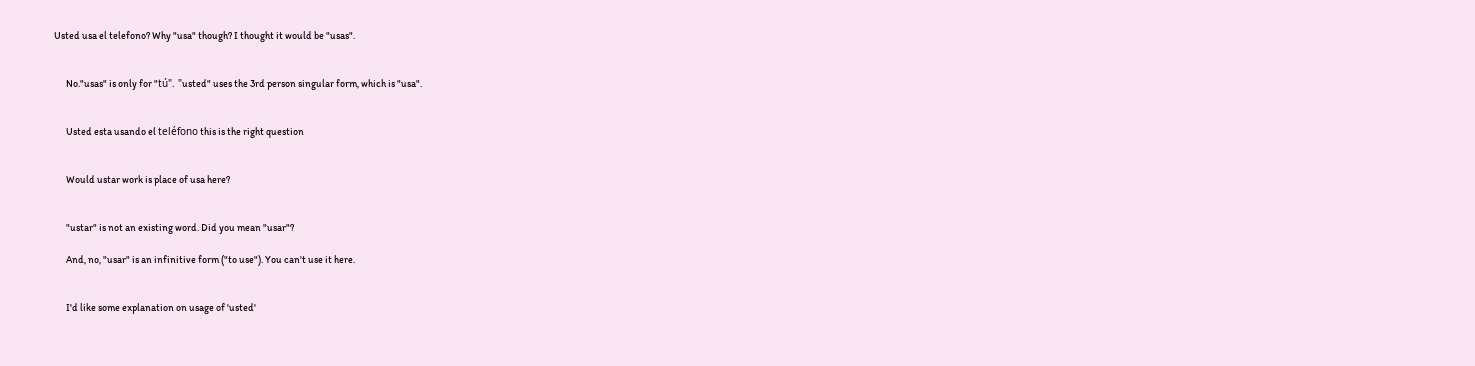Usted usa el telefono? Why "usa" though? I thought it would be "usas".


      No."usas" is only for "tú". "usted" uses the 3rd person singular form, which is "usa".


      Usted esta usando el teléfono this is the right question


      Would ustar work is place of usa here?


      "ustar" is not an existing word. Did you mean "usar"?

      And, no, "usar" is an infinitive form ("to use"). You can't use it here.


      I'd like some explanation on usage of 'usted'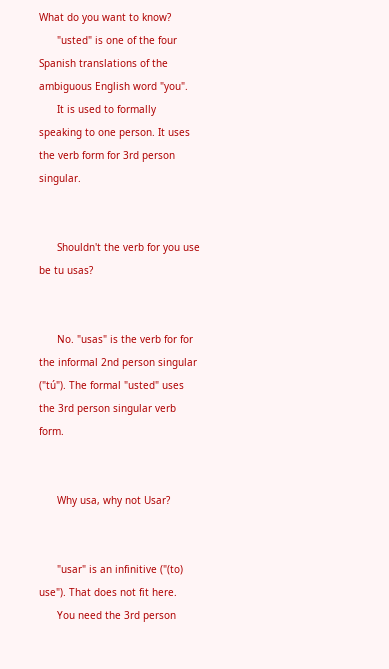What do you want to know?
      "usted" is one of the four Spanish translations of the ambiguous English word "you".
      It is used to formally speaking to one person. It uses the verb form for 3rd person singular.


      Shouldn't the verb for you use be tu usas?


      No. "usas" is the verb for for the informal 2nd person singular ("tú"). The formal "usted" uses the 3rd person singular verb form.


      Why usa, why not Usar?


      "usar" is an infinitive ("(to) use"). That does not fit here.
      You need the 3rd person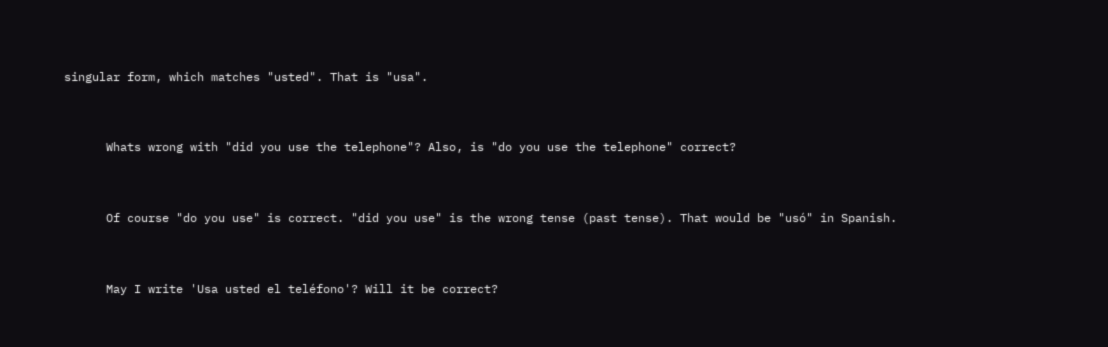singular form, which matches "usted". That is "usa".


      Whats wrong with "did you use the telephone"? Also, is "do you use the telephone" correct?


      Of course "do you use" is correct. "did you use" is the wrong tense (past tense). That would be "usó" in Spanish.


      May I write 'Usa usted el teléfono'? Will it be correct?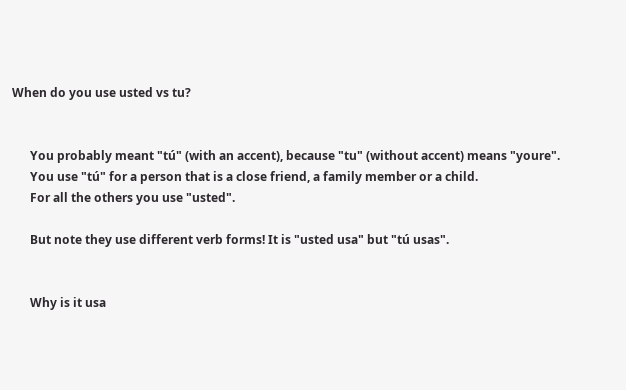When do you use usted vs tu?


      You probably meant "tú" (with an accent), because "tu" (without accent) means "youre".
      You use "tú" for a person that is a close friend, a family member or a child.
      For all the others you use "usted".

      But note they use different verb forms! It is "usted usa" but "tú usas".


      Why is it usa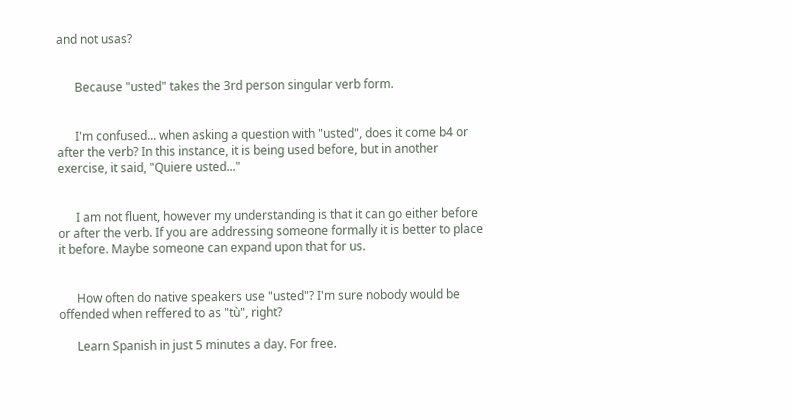and not usas?


      Because "usted" takes the 3rd person singular verb form.


      I'm confused... when asking a question with "usted", does it come b4 or after the verb? In this instance, it is being used before, but in another exercise, it said, "Quiere usted..."


      I am not fluent, however my understanding is that it can go either before or after the verb. If you are addressing someone formally it is better to place it before. Maybe someone can expand upon that for us.


      How often do native speakers use "usted"? I'm sure nobody would be offended when reffered to as "tù", right?

      Learn Spanish in just 5 minutes a day. For free.